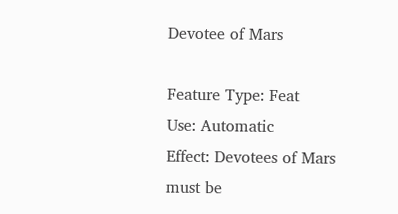Devotee of Mars

Feature Type: Feat
Use: Automatic
Effect: Devotees of Mars must be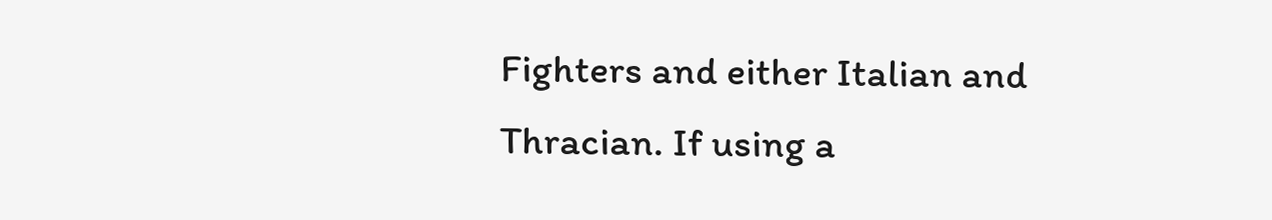Fighters and either Italian and Thracian. If using a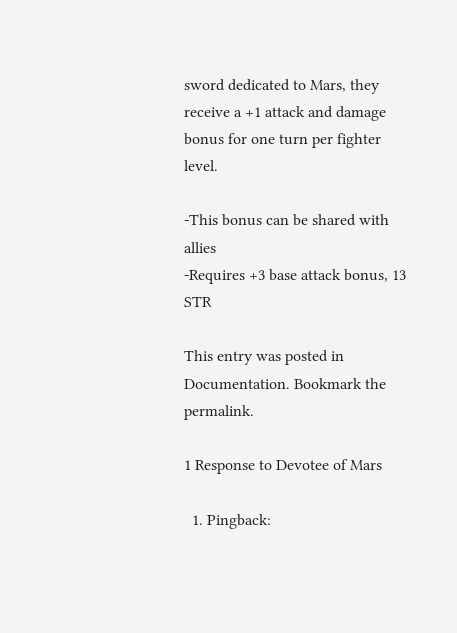sword dedicated to Mars, they receive a +1 attack and damage bonus for one turn per fighter level.

-This bonus can be shared with allies
-Requires +3 base attack bonus, 13 STR

This entry was posted in Documentation. Bookmark the permalink.

1 Response to Devotee of Mars

  1. Pingback: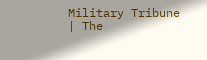Military Tribune | The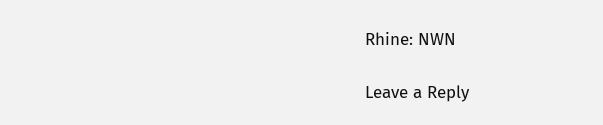Rhine: NWN

Leave a Reply